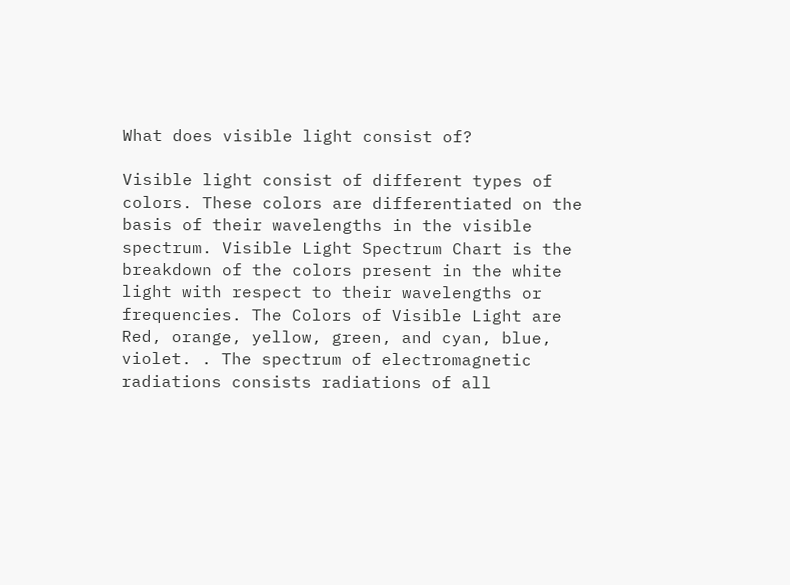What does visible light consist of?

Visible light consist of different types of colors. These colors are differentiated on the basis of their wavelengths in the visible spectrum. Visible Light Spectrum Chart is the breakdown of the colors present in the white light with respect to their wavelengths or frequencies. The Colors of Visible Light are Red, orange, yellow, green, and cyan, blue, violet. . The spectrum of electromagnetic radiations consists radiations of all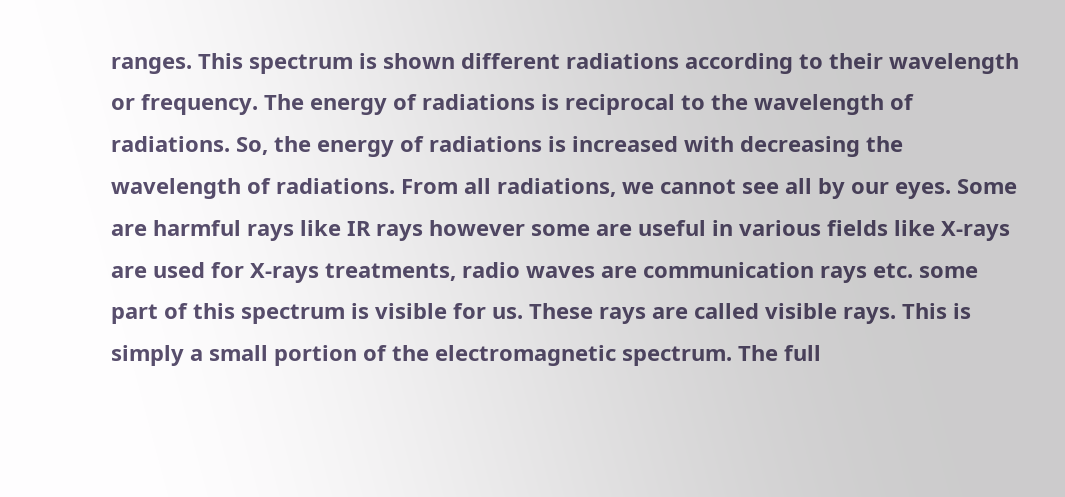ranges. This spectrum is shown different radiations according to their wavelength or frequency. The energy of radiations is reciprocal to the wavelength of radiations. So, the energy of radiations is increased with decreasing the wavelength of radiations. From all radiations, we cannot see all by our eyes. Some are harmful rays like IR rays however some are useful in various fields like X-rays are used for X-rays treatments, radio waves are communication rays etc. some part of this spectrum is visible for us. These rays are called visible rays. This is simply a small portion of the electromagnetic spectrum. The full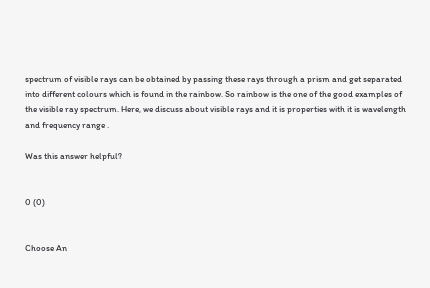spectrum of visible rays can be obtained by passing these rays through a prism and get separated into different colours which is found in the rainbow. So rainbow is the one of the good examples of the visible ray spectrum. Here, we discuss about visible rays and it is properties with it is wavelength and frequency range .

Was this answer helpful?


0 (0)


Choose An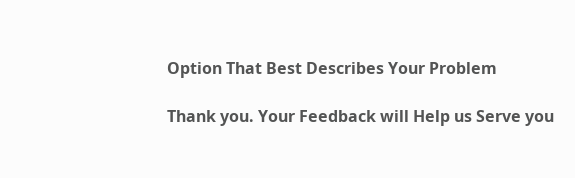Option That Best Describes Your Problem

Thank you. Your Feedback will Help us Serve you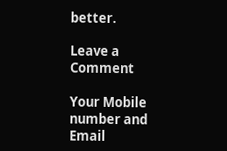better.

Leave a Comment

Your Mobile number and Email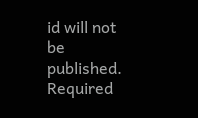id will not be published. Required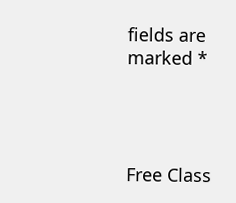fields are marked *




Free Class